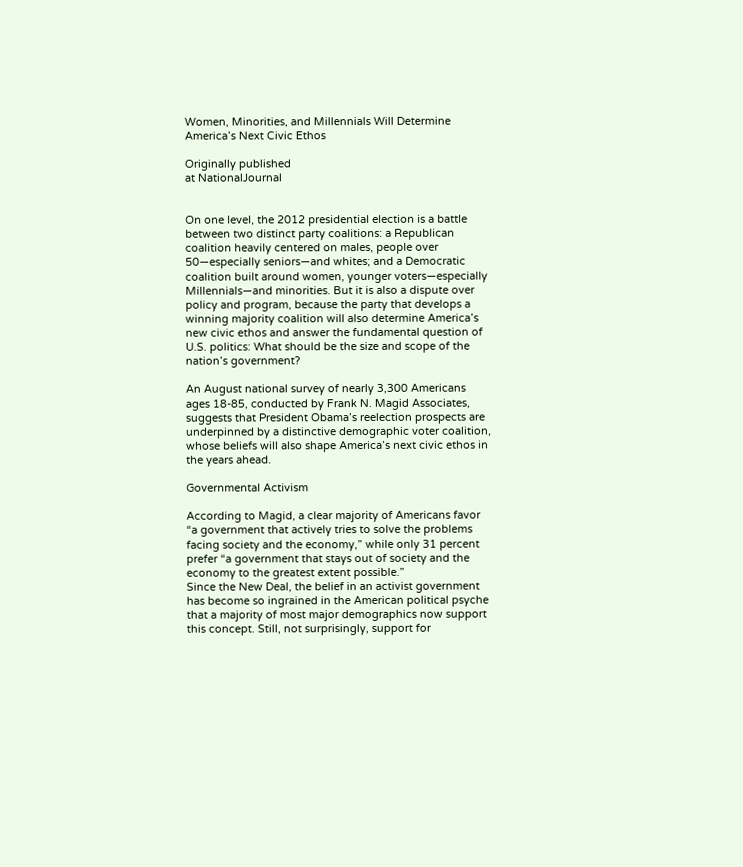Women, Minorities, and Millennials Will Determine America’s Next Civic Ethos

Originally published
at NationalJournal


On one level, the 2012 presidential election is a battle between two distinct party coalitions: a Republican coalition heavily centered on males, people over 50—especially seniors—and whites; and a Democratic coalition built around women, younger voters—especially Millennials—and minorities. But it is also a dispute over policy and program, because the party that develops a winning majority coalition will also determine America’s new civic ethos and answer the fundamental question of U.S. politics: What should be the size and scope of the nation’s government?

An August national survey of nearly 3,300 Americans ages 18-85, conducted by Frank N. Magid Associates, suggests that President Obama’s reelection prospects are underpinned by a distinctive demographic voter coalition, whose beliefs will also shape America’s next civic ethos in  the years ahead.

Governmental Activism

According to Magid, a clear majority of Americans favor “a government that actively tries to solve the problems facing society and the economy,” while only 31 percent prefer “a government that stays out of society and the economy to the greatest extent possible.”
Since the New Deal, the belief in an activist government has become so ingrained in the American political psyche that a majority of most major demographics now support this concept. Still, not surprisingly, support for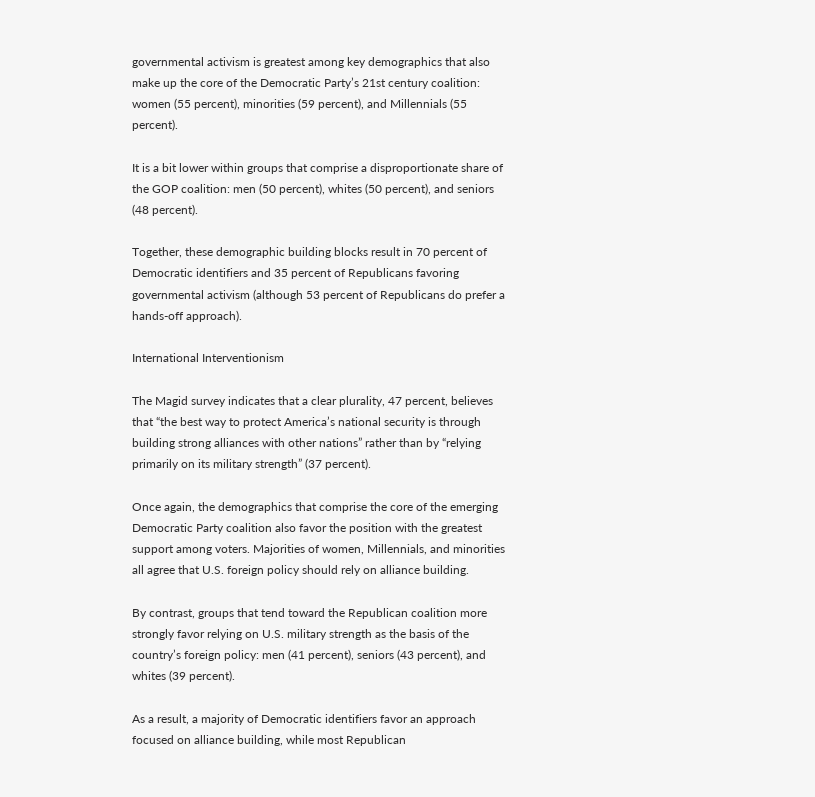governmental activism is greatest among key demographics that also make up the core of the Democratic Party’s 21st century coalition: women (55 percent), minorities (59 percent), and Millennials (55 percent).

It is a bit lower within groups that comprise a disproportionate share of the GOP coalition: men (50 percent), whites (50 percent), and seniors (48 percent).

Together, these demographic building blocks result in 70 percent of Democratic identifiers and 35 percent of Republicans favoring governmental activism (although 53 percent of Republicans do prefer a hands-off approach).

International Interventionism

The Magid survey indicates that a clear plurality, 47 percent, believes that “the best way to protect America’s national security is through building strong alliances with other nations” rather than by “relying primarily on its military strength” (37 percent).

Once again, the demographics that comprise the core of the emerging Democratic Party coalition also favor the position with the greatest support among voters. Majorities of women, Millennials, and minorities all agree that U.S. foreign policy should rely on alliance building.

By contrast, groups that tend toward the Republican coalition more strongly favor relying on U.S. military strength as the basis of the country’s foreign policy: men (41 percent), seniors (43 percent), and whites (39 percent).

As a result, a majority of Democratic identifiers favor an approach focused on alliance building, while most Republican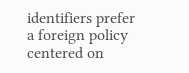identifiers prefer a foreign policy centered on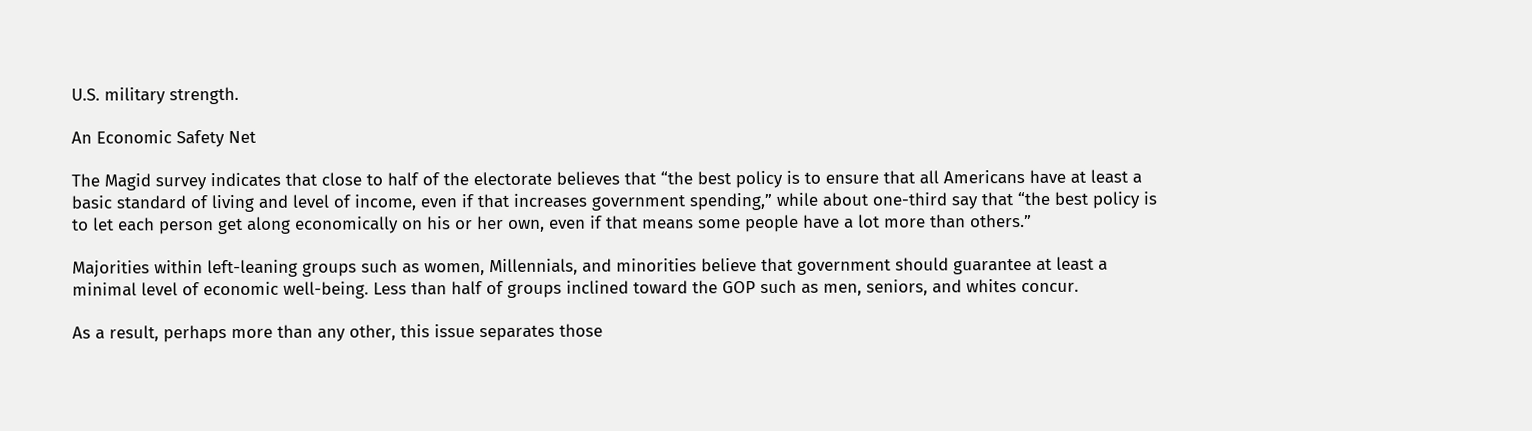U.S. military strength.

An Economic Safety Net

The Magid survey indicates that close to half of the electorate believes that “the best policy is to ensure that all Americans have at least a basic standard of living and level of income, even if that increases government spending,” while about one-third say that “the best policy is to let each person get along economically on his or her own, even if that means some people have a lot more than others.”

Majorities within left-leaning groups such as women, Millennials, and minorities believe that government should guarantee at least a minimal level of economic well-being. Less than half of groups inclined toward the GOP such as men, seniors, and whites concur.

As a result, perhaps more than any other, this issue separates those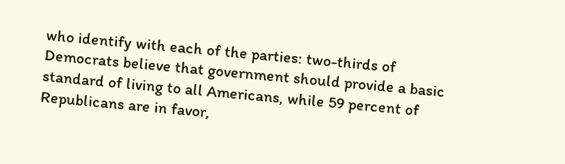who identify with each of the parties: two-thirds of Democrats believe that government should provide a basic standard of living to all Americans, while 59 percent of Republicans are in favor,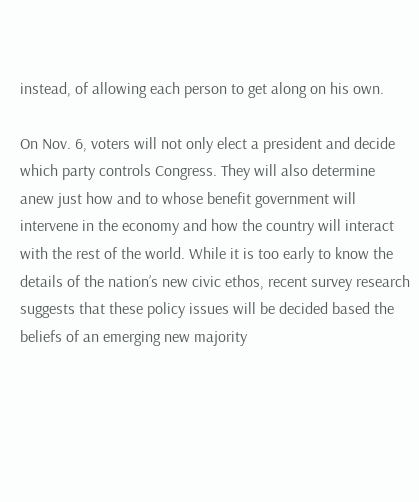instead, of allowing each person to get along on his own.

On Nov. 6, voters will not only elect a president and decide which party controls Congress. They will also determine anew just how and to whose benefit government will intervene in the economy and how the country will interact with the rest of the world. While it is too early to know the details of the nation’s new civic ethos, recent survey research suggests that these policy issues will be decided based the beliefs of an emerging new majority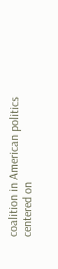coalition in American politics centered on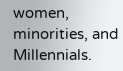women, minorities, and Millennials.